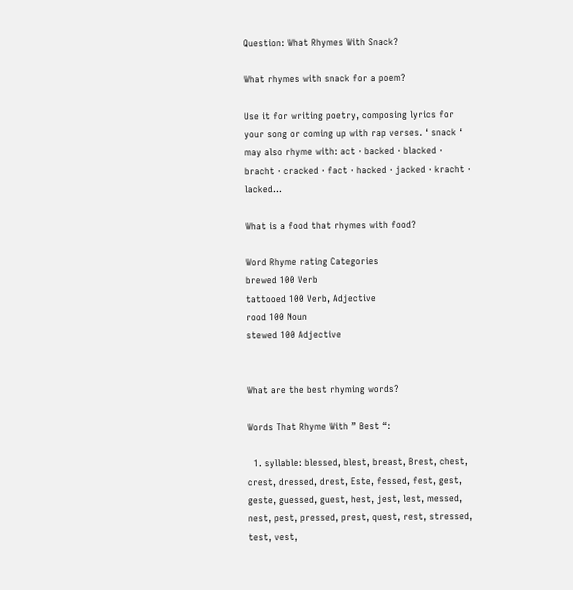Question: What Rhymes With Snack?

What rhymes with snack for a poem?

Use it for writing poetry, composing lyrics for your song or coming up with rap verses. ‘ snack ‘ may also rhyme with: act · backed · blacked · bracht · cracked · fact · hacked · jacked · kracht · lacked…

What is a food that rhymes with food?

Word Rhyme rating Categories
brewed 100 Verb
tattooed 100 Verb, Adjective
rood 100 Noun
stewed 100 Adjective


What are the best rhyming words?

Words That Rhyme With ” Best “:

  1. syllable: blessed, blest, breast, Brest, chest, crest, dressed, drest, Este, fessed, fest, gest, geste, guessed, guest, hest, jest, lest, messed, nest, pest, pressed, prest, quest, rest, stressed, test, vest,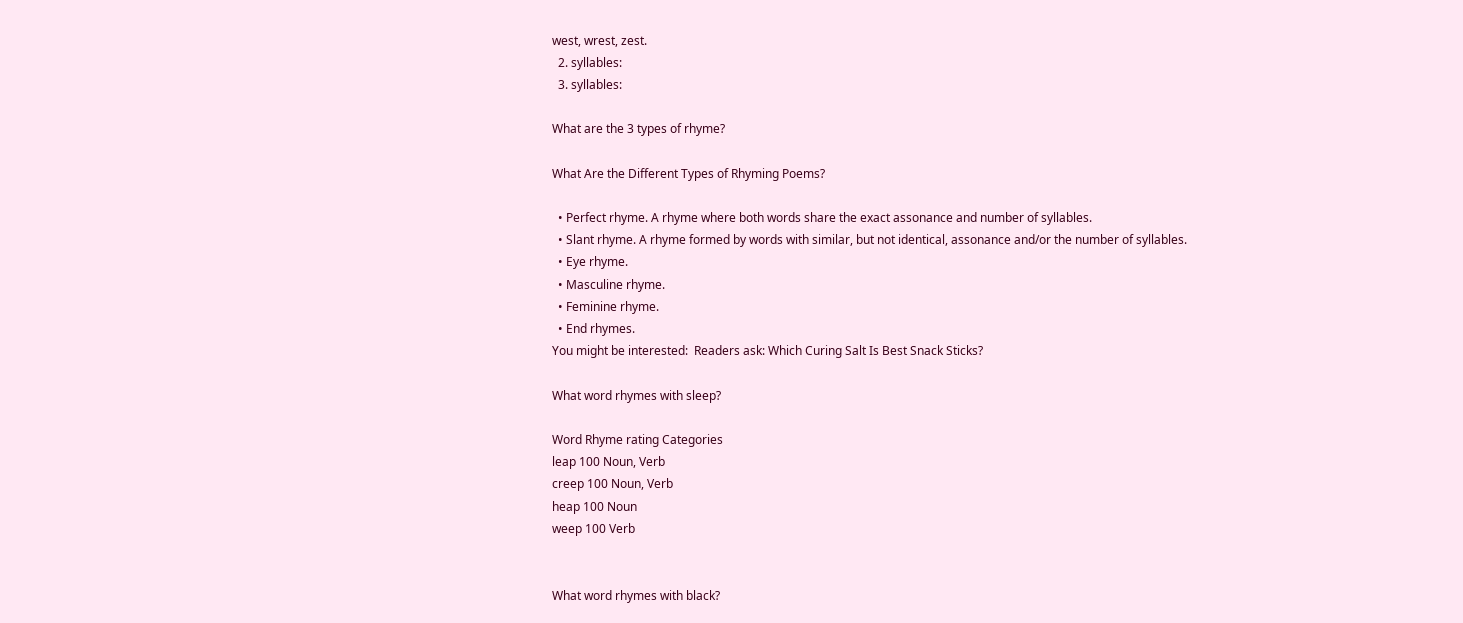west, wrest, zest.
  2. syllables:
  3. syllables:

What are the 3 types of rhyme?

What Are the Different Types of Rhyming Poems?

  • Perfect rhyme. A rhyme where both words share the exact assonance and number of syllables.
  • Slant rhyme. A rhyme formed by words with similar, but not identical, assonance and/or the number of syllables.
  • Eye rhyme.
  • Masculine rhyme.
  • Feminine rhyme.
  • End rhymes.
You might be interested:  Readers ask: Which Curing Salt Is Best Snack Sticks?

What word rhymes with sleep?

Word Rhyme rating Categories
leap 100 Noun, Verb
creep 100 Noun, Verb
heap 100 Noun
weep 100 Verb


What word rhymes with black?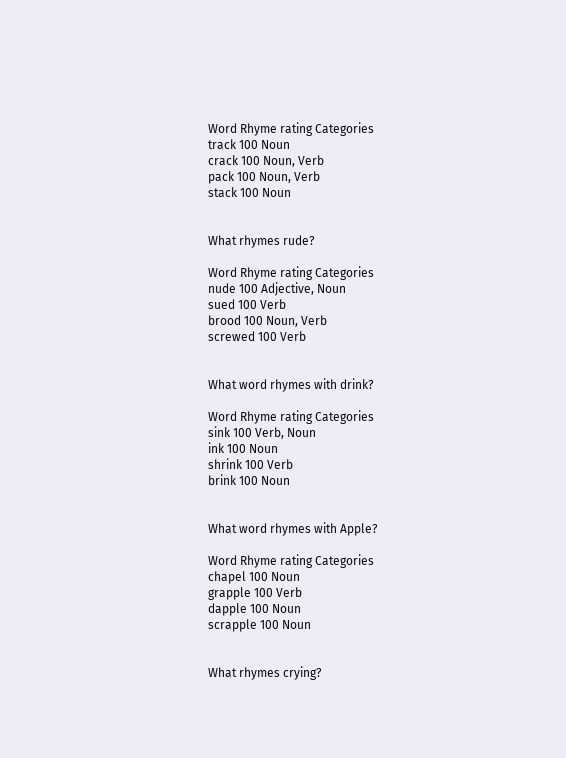Word Rhyme rating Categories
track 100 Noun
crack 100 Noun, Verb
pack 100 Noun, Verb
stack 100 Noun


What rhymes rude?

Word Rhyme rating Categories
nude 100 Adjective, Noun
sued 100 Verb
brood 100 Noun, Verb
screwed 100 Verb


What word rhymes with drink?

Word Rhyme rating Categories
sink 100 Verb, Noun
ink 100 Noun
shrink 100 Verb
brink 100 Noun


What word rhymes with Apple?

Word Rhyme rating Categories
chapel 100 Noun
grapple 100 Verb
dapple 100 Noun
scrapple 100 Noun


What rhymes crying?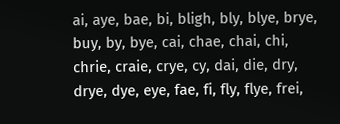ai, aye, bae, bi, bligh, bly, blye, brye, buy, by, bye, cai, chae, chai, chi, chrie, craie, crye, cy, dai, die, dry, drye, dye, eye, fae, fi, fly, flye, frei,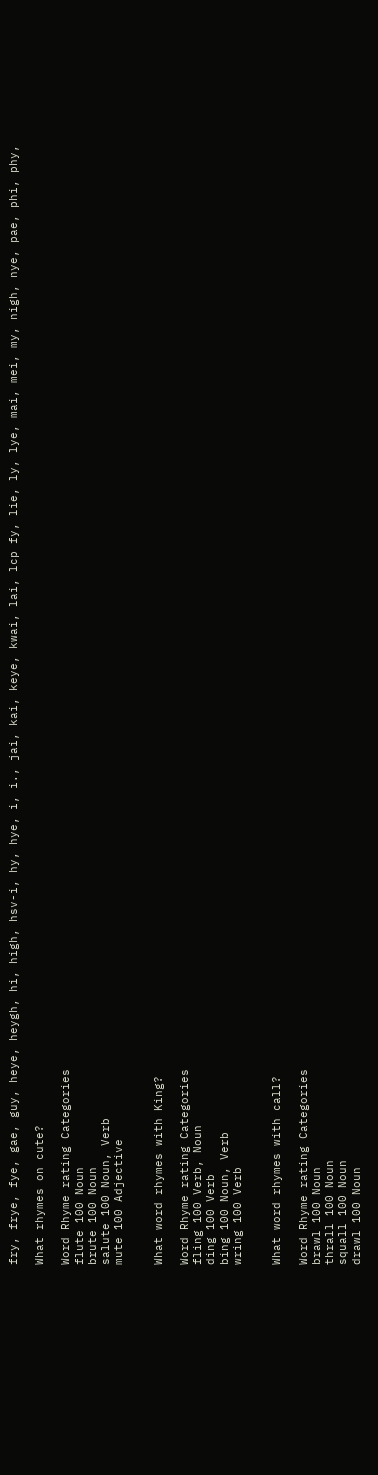fry, frye, fye, gae, guy, heye, heygh, hi, high, hsv-i, hy, hye, i, i., jai, kai, keye, kwai, lai, lcp fy, lie, ly, lye, mai, mei, my, nigh, nye, pae, phi, phy,

What rhymes on cute?

Word Rhyme rating Categories
flute 100 Noun
brute 100 Noun
salute 100 Noun, Verb
mute 100 Adjective


What word rhymes with King?

Word Rhyme rating Categories
fling 100 Verb, Noun
ding 100 Verb
bing 100 Noun, Verb
wring 100 Verb


What word rhymes with call?

Word Rhyme rating Categories
brawl 100 Noun
thrall 100 Noun
squall 100 Noun
drawl 100 Noun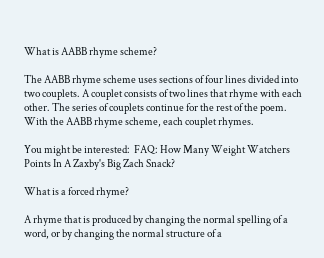What is AABB rhyme scheme?

The AABB rhyme scheme uses sections of four lines divided into two couplets. A couplet consists of two lines that rhyme with each other. The series of couplets continue for the rest of the poem. With the AABB rhyme scheme, each couplet rhymes.

You might be interested:  FAQ: How Many Weight Watchers Points In A Zaxby's Big Zach Snack?

What is a forced rhyme?

A rhyme that is produced by changing the normal spelling of a word, or by changing the normal structure of a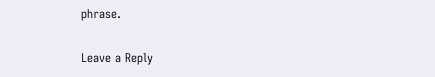phrase.

Leave a Reply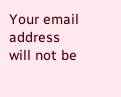Your email address will not be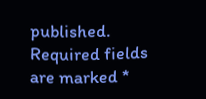published. Required fields are marked *